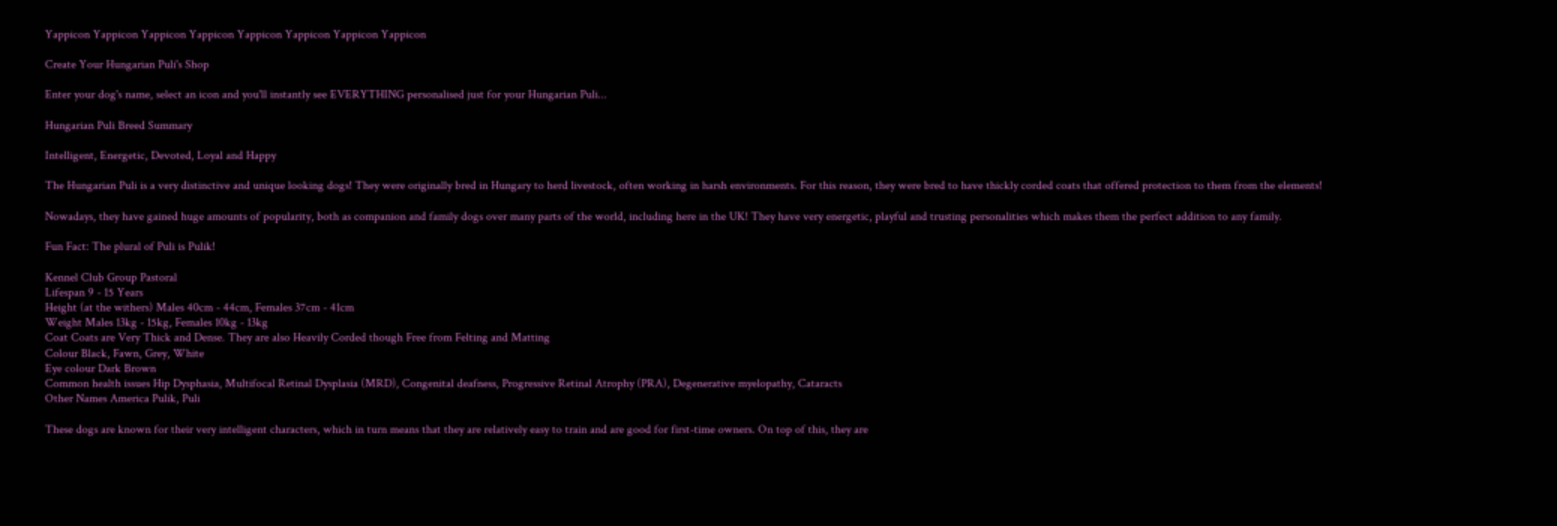Yappicon Yappicon Yappicon Yappicon Yappicon Yappicon Yappicon Yappicon

Create Your Hungarian Puli's Shop

Enter your dog's name, select an icon and you'll instantly see EVERYTHING personalised just for your Hungarian Puli...

Hungarian Puli Breed Summary

Intelligent, Energetic, Devoted, Loyal and Happy

The Hungarian Puli is a very distinctive and unique looking dogs! They were originally bred in Hungary to herd livestock, often working in harsh environments. For this reason, they were bred to have thickly corded coats that offered protection to them from the elements!

Nowadays, they have gained huge amounts of popularity, both as companion and family dogs over many parts of the world, including here in the UK! They have very energetic, playful and trusting personalities which makes them the perfect addition to any family.

Fun Fact: The plural of Puli is Pulik!

Kennel Club Group Pastoral
Lifespan 9 - 15 Years
Height (at the withers) Males 40cm - 44cm, Females 37cm - 41cm
Weight Males 13kg - 15kg, Females 10kg - 13kg
Coat Coats are Very Thick and Dense. They are also Heavily Corded though Free from Felting and Matting
Colour Black, Fawn, Grey, White
Eye colour Dark Brown
Common health issues Hip Dysphasia, Multifocal Retinal Dysplasia (MRD), Congenital deafness, Progressive Retinal Atrophy (PRA), Degenerative myelopathy, Cataracts
Other Names America Pulik, Puli

These dogs are known for their very intelligent characters, which in turn means that they are relatively easy to train and are good for first-time owners. On top of this, they are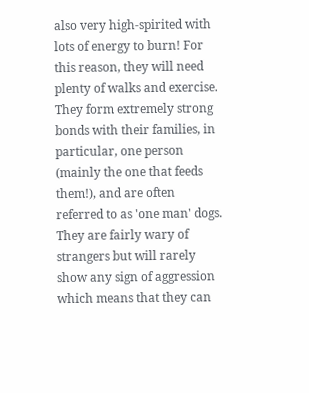also very high-spirited with lots of energy to burn! For this reason, they will need plenty of walks and exercise. They form extremely strong bonds with their families, in particular, one person (mainly the one that feeds them!), and are often referred to as 'one man' dogs. They are fairly wary of strangers but will rarely show any sign of aggression which means that they can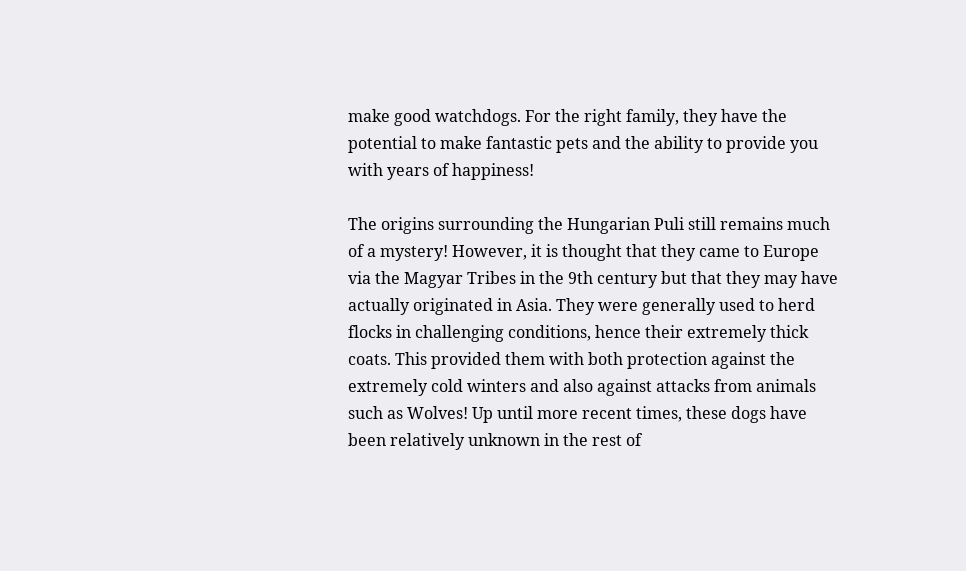make good watchdogs. For the right family, they have the potential to make fantastic pets and the ability to provide you with years of happiness!

The origins surrounding the Hungarian Puli still remains much of a mystery! However, it is thought that they came to Europe via the Magyar Tribes in the 9th century but that they may have actually originated in Asia. They were generally used to herd flocks in challenging conditions, hence their extremely thick coats. This provided them with both protection against the extremely cold winters and also against attacks from animals such as Wolves! Up until more recent times, these dogs have been relatively unknown in the rest of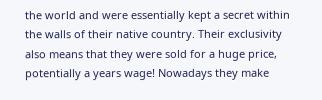the world and were essentially kept a secret within the walls of their native country. Their exclusivity also means that they were sold for a huge price, potentially a years wage! Nowadays they make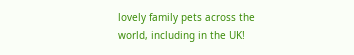lovely family pets across the world, including in the UK!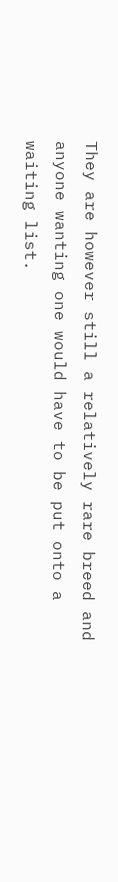They are however still a relatively rare breed and anyone wanting one would have to be put onto a waiting list.